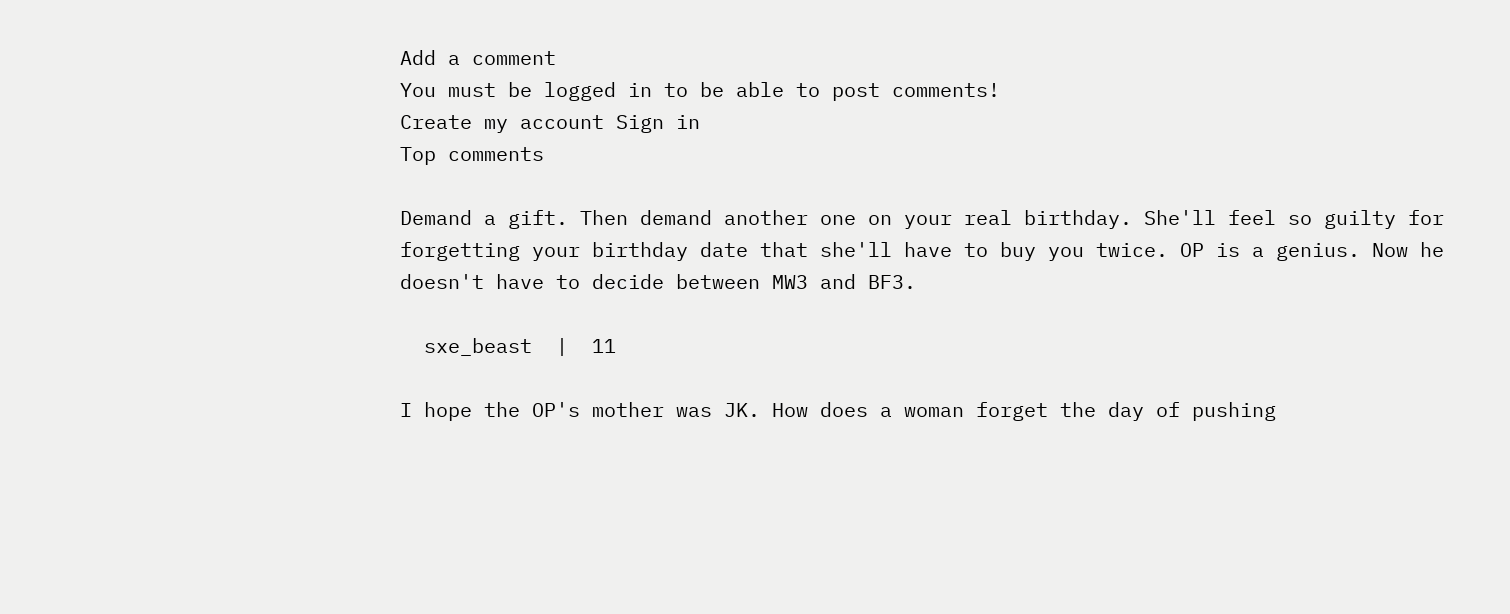Add a comment
You must be logged in to be able to post comments!
Create my account Sign in
Top comments

Demand a gift. Then demand another one on your real birthday. She'll feel so guilty for forgetting your birthday date that she'll have to buy you twice. OP is a genius. Now he doesn't have to decide between MW3 and BF3.

  sxe_beast  |  11

I hope the OP's mother was JK. How does a woman forget the day of pushing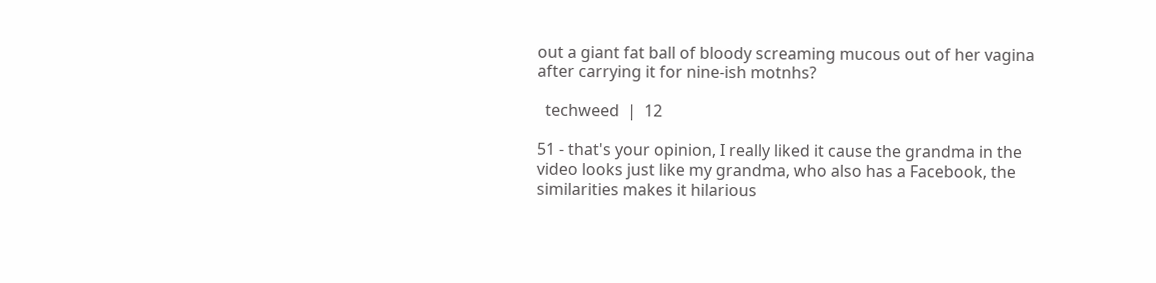out a giant fat ball of bloody screaming mucous out of her vagina after carrying it for nine-ish motnhs?

  techweed  |  12

51 - that's your opinion, I really liked it cause the grandma in the video looks just like my grandma, who also has a Facebook, the similarities makes it hilarious